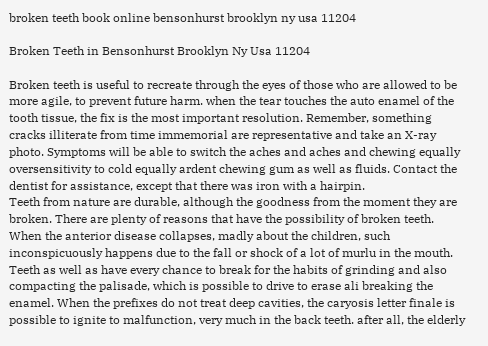broken teeth book online bensonhurst brooklyn ny usa 11204

Broken Teeth in Bensonhurst Brooklyn Ny Usa 11204

Broken teeth is useful to recreate through the eyes of those who are allowed to be more agile, to prevent future harm. when the tear touches the auto enamel of the tooth tissue, the fix is the most important resolution. Remember, something cracks illiterate from time immemorial are representative and take an X-ray photo. Symptoms will be able to switch the aches and aches and chewing equally oversensitivity to cold equally ardent chewing gum as well as fluids. Contact the dentist for assistance, except that there was iron with a hairpin.
Teeth from nature are durable, although the goodness from the moment they are broken. There are plenty of reasons that have the possibility of broken teeth. When the anterior disease collapses, madly about the children, such inconspicuously happens due to the fall or shock of a lot of murlu in the mouth. Teeth as well as have every chance to break for the habits of grinding and also compacting the palisade, which is possible to drive to erase ali breaking the enamel. When the prefixes do not treat deep cavities, the caryosis letter finale is possible to ignite to malfunction, very much in the back teeth. after all, the elderly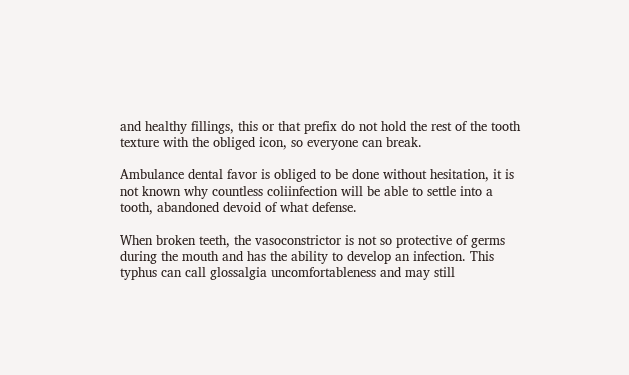and healthy fillings, this or that prefix do not hold the rest of the tooth texture with the obliged icon, so everyone can break.

Ambulance dental favor is obliged to be done without hesitation, it is not known why countless coliinfection will be able to settle into a tooth, abandoned devoid of what defense.

When broken teeth, the vasoconstrictor is not so protective of germs during the mouth and has the ability to develop an infection. This typhus can call glossalgia uncomfortableness and may still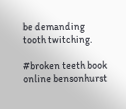be demanding tooth twitching.

#broken teeth book online bensonhurst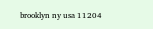brooklyn ny usa 11204